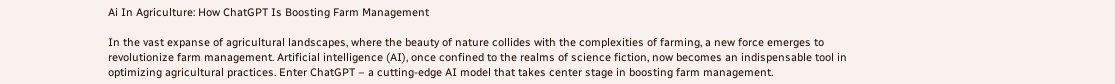Ai In Agriculture: How ChatGPT Is Boosting Farm Management

In the vast expanse of agricultural landscapes, where the beauty of nature collides with the complexities of farming, a new force emerges to revolutionize farm management. Artificial intelligence (AI), once confined to the realms of science fiction, now becomes an indispensable tool in optimizing agricultural practices. Enter ChatGPT – a cutting-edge AI model that takes center stage in boosting farm management.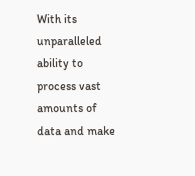With its unparalleled ability to process vast amounts of data and make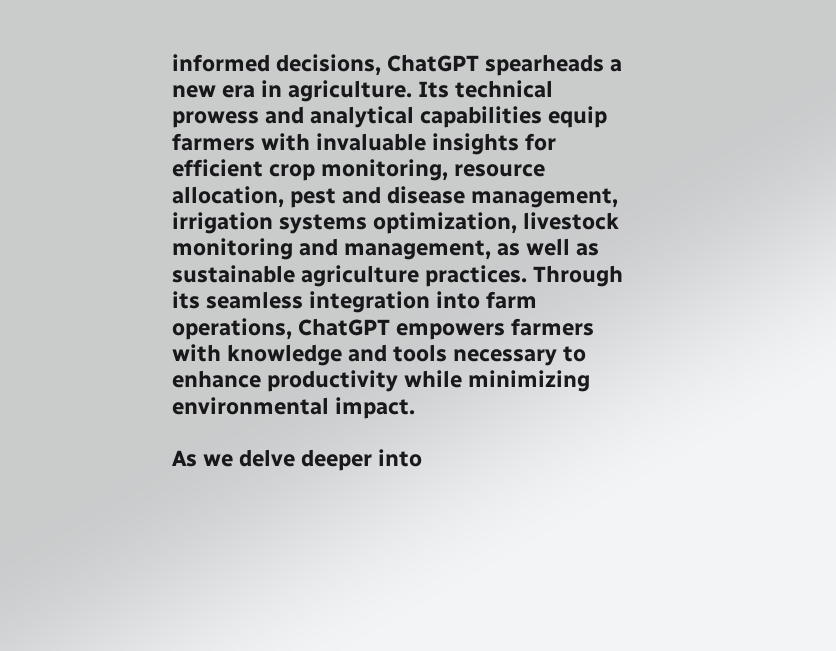informed decisions, ChatGPT spearheads a new era in agriculture. Its technical prowess and analytical capabilities equip farmers with invaluable insights for efficient crop monitoring, resource allocation, pest and disease management, irrigation systems optimization, livestock monitoring and management, as well as sustainable agriculture practices. Through its seamless integration into farm operations, ChatGPT empowers farmers with knowledge and tools necessary to enhance productivity while minimizing environmental impact.

As we delve deeper into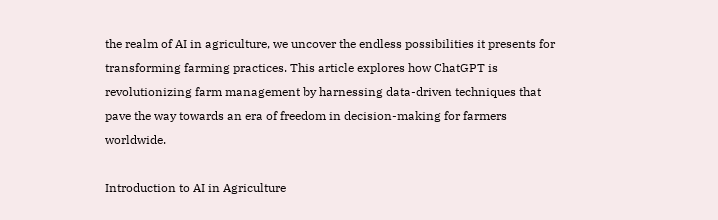the realm of AI in agriculture, we uncover the endless possibilities it presents for transforming farming practices. This article explores how ChatGPT is revolutionizing farm management by harnessing data-driven techniques that pave the way towards an era of freedom in decision-making for farmers worldwide.

Introduction to AI in Agriculture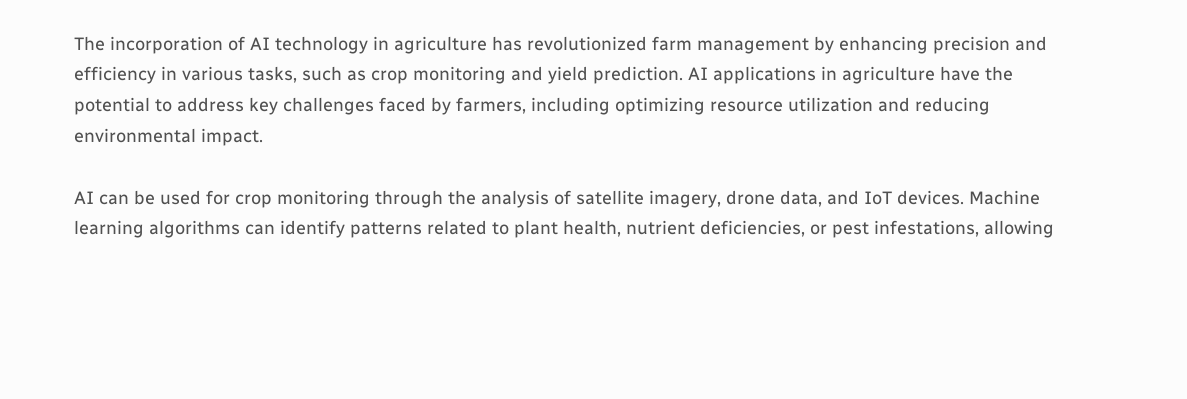The incorporation of AI technology in agriculture has revolutionized farm management by enhancing precision and efficiency in various tasks, such as crop monitoring and yield prediction. AI applications in agriculture have the potential to address key challenges faced by farmers, including optimizing resource utilization and reducing environmental impact.

AI can be used for crop monitoring through the analysis of satellite imagery, drone data, and IoT devices. Machine learning algorithms can identify patterns related to plant health, nutrient deficiencies, or pest infestations, allowing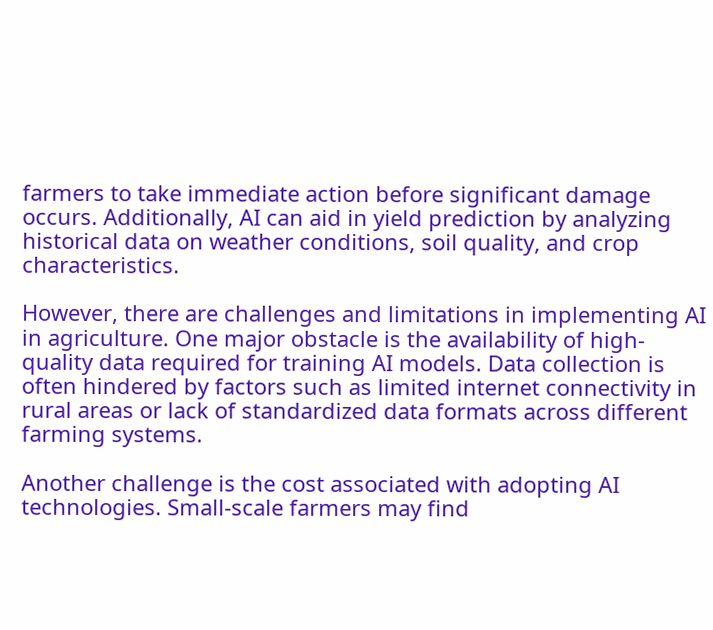farmers to take immediate action before significant damage occurs. Additionally, AI can aid in yield prediction by analyzing historical data on weather conditions, soil quality, and crop characteristics.

However, there are challenges and limitations in implementing AI in agriculture. One major obstacle is the availability of high-quality data required for training AI models. Data collection is often hindered by factors such as limited internet connectivity in rural areas or lack of standardized data formats across different farming systems.

Another challenge is the cost associated with adopting AI technologies. Small-scale farmers may find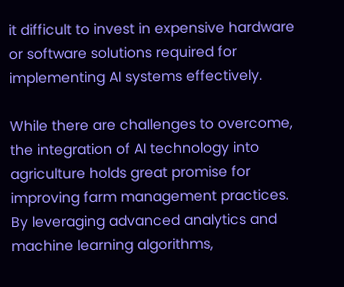it difficult to invest in expensive hardware or software solutions required for implementing AI systems effectively.

While there are challenges to overcome, the integration of AI technology into agriculture holds great promise for improving farm management practices. By leveraging advanced analytics and machine learning algorithms,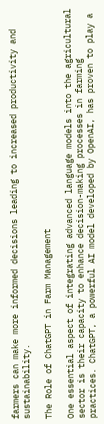farmers can make more informed decisions leading to increased productivity and sustainability.

The Role of ChatGPT in Farm Management

One essential aspect of integrating advanced language models into the agricultural sector is their capacity to enhance decision-making processes in farming practices. ChatGPT, a powerful AI model developed by OpenAI, has proven to play a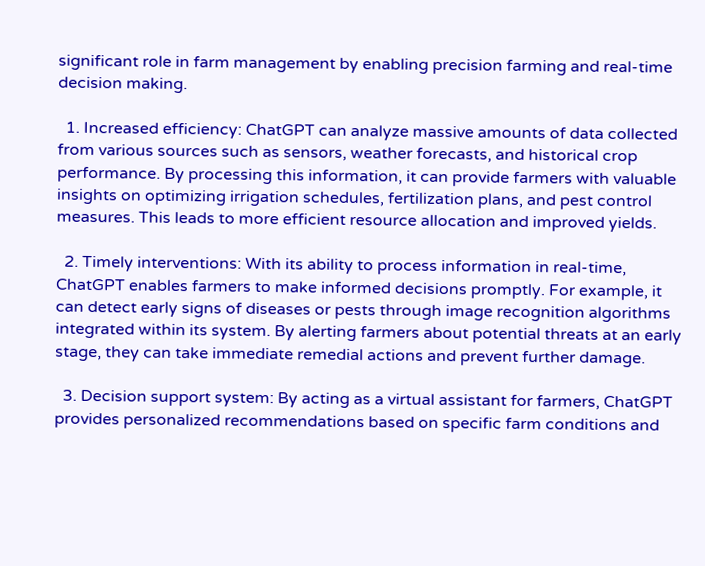significant role in farm management by enabling precision farming and real-time decision making.

  1. Increased efficiency: ChatGPT can analyze massive amounts of data collected from various sources such as sensors, weather forecasts, and historical crop performance. By processing this information, it can provide farmers with valuable insights on optimizing irrigation schedules, fertilization plans, and pest control measures. This leads to more efficient resource allocation and improved yields.

  2. Timely interventions: With its ability to process information in real-time, ChatGPT enables farmers to make informed decisions promptly. For example, it can detect early signs of diseases or pests through image recognition algorithms integrated within its system. By alerting farmers about potential threats at an early stage, they can take immediate remedial actions and prevent further damage.

  3. Decision support system: By acting as a virtual assistant for farmers, ChatGPT provides personalized recommendations based on specific farm conditions and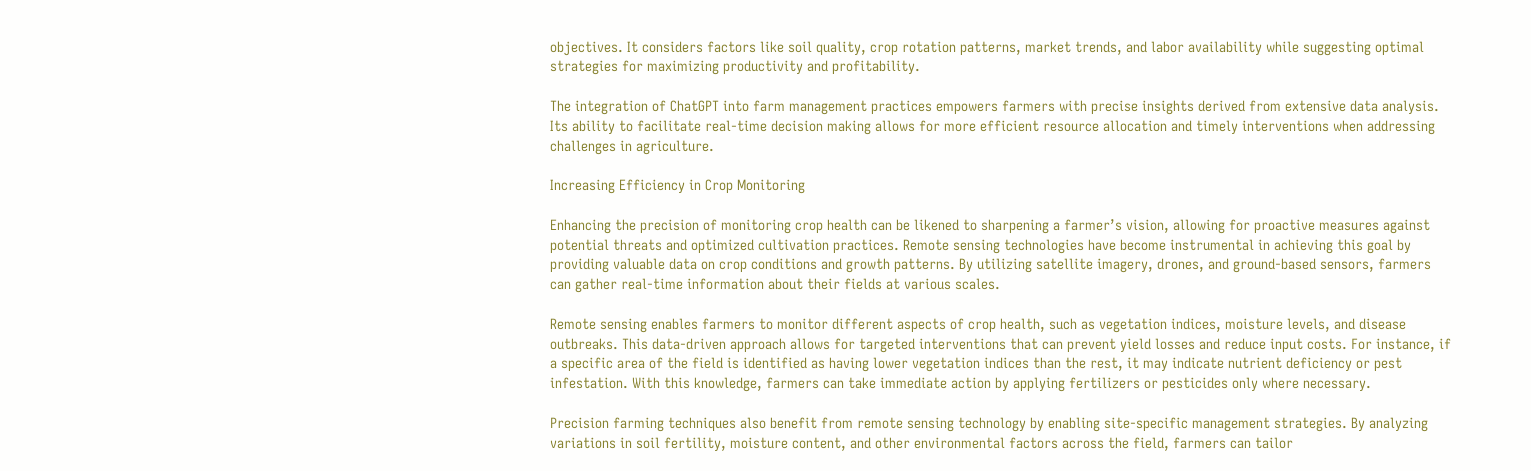objectives. It considers factors like soil quality, crop rotation patterns, market trends, and labor availability while suggesting optimal strategies for maximizing productivity and profitability.

The integration of ChatGPT into farm management practices empowers farmers with precise insights derived from extensive data analysis. Its ability to facilitate real-time decision making allows for more efficient resource allocation and timely interventions when addressing challenges in agriculture.

Increasing Efficiency in Crop Monitoring

Enhancing the precision of monitoring crop health can be likened to sharpening a farmer’s vision, allowing for proactive measures against potential threats and optimized cultivation practices. Remote sensing technologies have become instrumental in achieving this goal by providing valuable data on crop conditions and growth patterns. By utilizing satellite imagery, drones, and ground-based sensors, farmers can gather real-time information about their fields at various scales.

Remote sensing enables farmers to monitor different aspects of crop health, such as vegetation indices, moisture levels, and disease outbreaks. This data-driven approach allows for targeted interventions that can prevent yield losses and reduce input costs. For instance, if a specific area of the field is identified as having lower vegetation indices than the rest, it may indicate nutrient deficiency or pest infestation. With this knowledge, farmers can take immediate action by applying fertilizers or pesticides only where necessary.

Precision farming techniques also benefit from remote sensing technology by enabling site-specific management strategies. By analyzing variations in soil fertility, moisture content, and other environmental factors across the field, farmers can tailor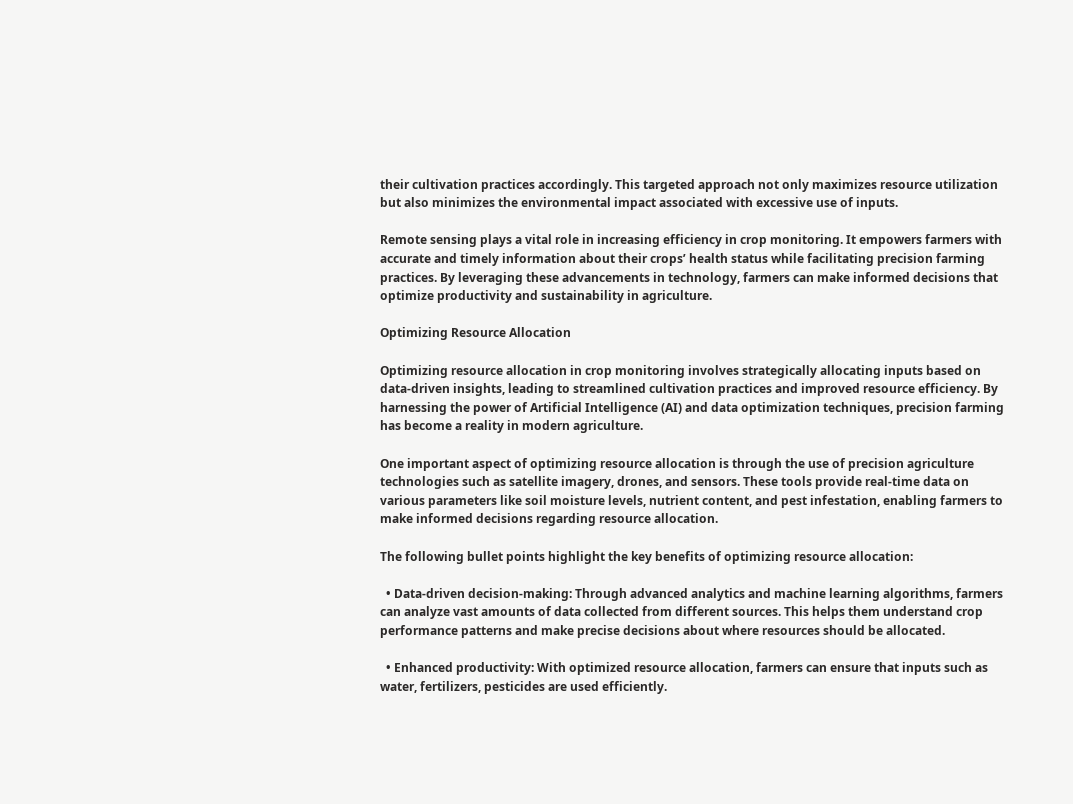their cultivation practices accordingly. This targeted approach not only maximizes resource utilization but also minimizes the environmental impact associated with excessive use of inputs.

Remote sensing plays a vital role in increasing efficiency in crop monitoring. It empowers farmers with accurate and timely information about their crops’ health status while facilitating precision farming practices. By leveraging these advancements in technology, farmers can make informed decisions that optimize productivity and sustainability in agriculture.

Optimizing Resource Allocation

Optimizing resource allocation in crop monitoring involves strategically allocating inputs based on data-driven insights, leading to streamlined cultivation practices and improved resource efficiency. By harnessing the power of Artificial Intelligence (AI) and data optimization techniques, precision farming has become a reality in modern agriculture.

One important aspect of optimizing resource allocation is through the use of precision agriculture technologies such as satellite imagery, drones, and sensors. These tools provide real-time data on various parameters like soil moisture levels, nutrient content, and pest infestation, enabling farmers to make informed decisions regarding resource allocation.

The following bullet points highlight the key benefits of optimizing resource allocation:

  • Data-driven decision-making: Through advanced analytics and machine learning algorithms, farmers can analyze vast amounts of data collected from different sources. This helps them understand crop performance patterns and make precise decisions about where resources should be allocated.

  • Enhanced productivity: With optimized resource allocation, farmers can ensure that inputs such as water, fertilizers, pesticides are used efficiently.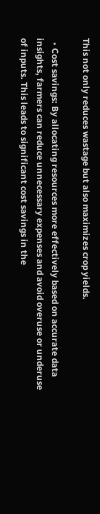This not only reduces wastage but also maximizes crop yields.

  • Cost savings: By allocating resources more effectively based on accurate data insights, farmers can reduce unnecessary expenses and avoid overuse or underuse of inputs. This leads to significant cost savings in the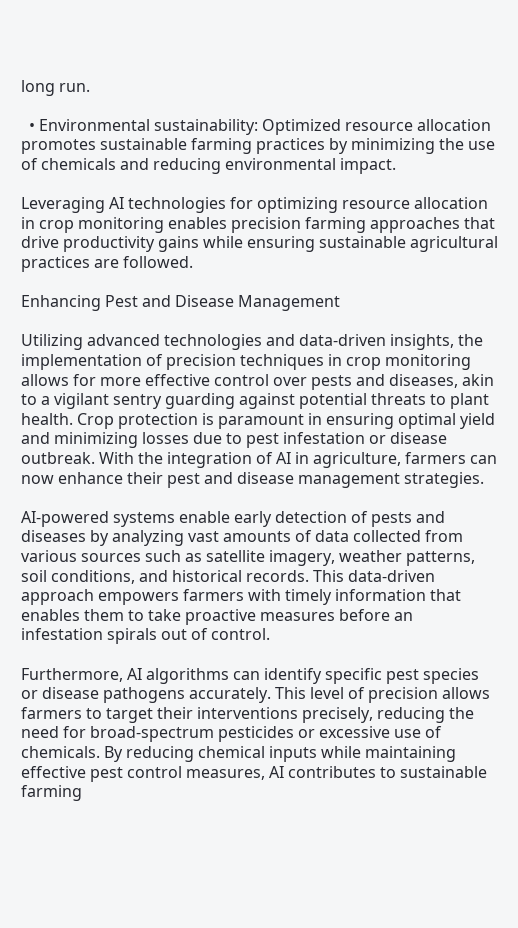long run.

  • Environmental sustainability: Optimized resource allocation promotes sustainable farming practices by minimizing the use of chemicals and reducing environmental impact.

Leveraging AI technologies for optimizing resource allocation in crop monitoring enables precision farming approaches that drive productivity gains while ensuring sustainable agricultural practices are followed.

Enhancing Pest and Disease Management

Utilizing advanced technologies and data-driven insights, the implementation of precision techniques in crop monitoring allows for more effective control over pests and diseases, akin to a vigilant sentry guarding against potential threats to plant health. Crop protection is paramount in ensuring optimal yield and minimizing losses due to pest infestation or disease outbreak. With the integration of AI in agriculture, farmers can now enhance their pest and disease management strategies.

AI-powered systems enable early detection of pests and diseases by analyzing vast amounts of data collected from various sources such as satellite imagery, weather patterns, soil conditions, and historical records. This data-driven approach empowers farmers with timely information that enables them to take proactive measures before an infestation spirals out of control.

Furthermore, AI algorithms can identify specific pest species or disease pathogens accurately. This level of precision allows farmers to target their interventions precisely, reducing the need for broad-spectrum pesticides or excessive use of chemicals. By reducing chemical inputs while maintaining effective pest control measures, AI contributes to sustainable farming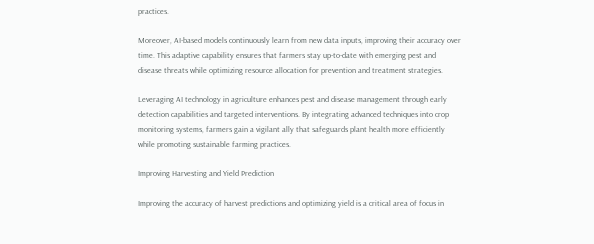practices.

Moreover, AI-based models continuously learn from new data inputs, improving their accuracy over time. This adaptive capability ensures that farmers stay up-to-date with emerging pest and disease threats while optimizing resource allocation for prevention and treatment strategies.

Leveraging AI technology in agriculture enhances pest and disease management through early detection capabilities and targeted interventions. By integrating advanced techniques into crop monitoring systems, farmers gain a vigilant ally that safeguards plant health more efficiently while promoting sustainable farming practices.

Improving Harvesting and Yield Prediction

Improving the accuracy of harvest predictions and optimizing yield is a critical area of focus in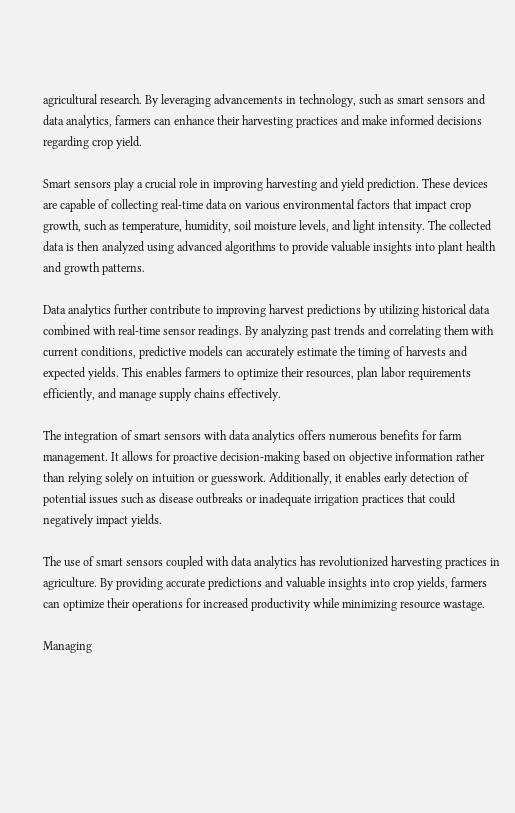agricultural research. By leveraging advancements in technology, such as smart sensors and data analytics, farmers can enhance their harvesting practices and make informed decisions regarding crop yield.

Smart sensors play a crucial role in improving harvesting and yield prediction. These devices are capable of collecting real-time data on various environmental factors that impact crop growth, such as temperature, humidity, soil moisture levels, and light intensity. The collected data is then analyzed using advanced algorithms to provide valuable insights into plant health and growth patterns.

Data analytics further contribute to improving harvest predictions by utilizing historical data combined with real-time sensor readings. By analyzing past trends and correlating them with current conditions, predictive models can accurately estimate the timing of harvests and expected yields. This enables farmers to optimize their resources, plan labor requirements efficiently, and manage supply chains effectively.

The integration of smart sensors with data analytics offers numerous benefits for farm management. It allows for proactive decision-making based on objective information rather than relying solely on intuition or guesswork. Additionally, it enables early detection of potential issues such as disease outbreaks or inadequate irrigation practices that could negatively impact yields.

The use of smart sensors coupled with data analytics has revolutionized harvesting practices in agriculture. By providing accurate predictions and valuable insights into crop yields, farmers can optimize their operations for increased productivity while minimizing resource wastage.

Managing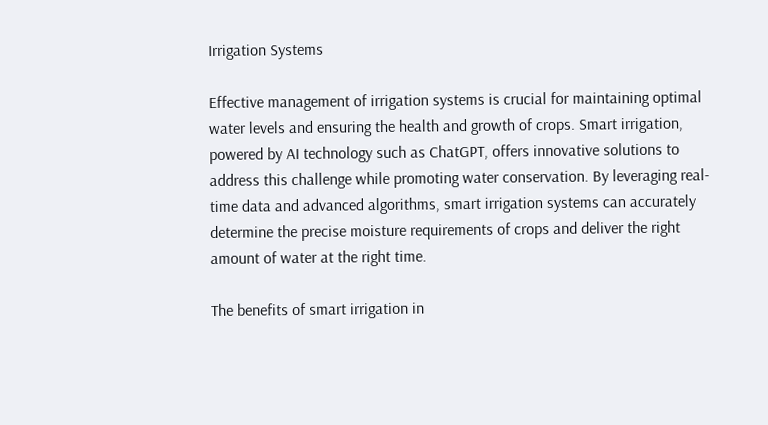Irrigation Systems

Effective management of irrigation systems is crucial for maintaining optimal water levels and ensuring the health and growth of crops. Smart irrigation, powered by AI technology such as ChatGPT, offers innovative solutions to address this challenge while promoting water conservation. By leveraging real-time data and advanced algorithms, smart irrigation systems can accurately determine the precise moisture requirements of crops and deliver the right amount of water at the right time.

The benefits of smart irrigation in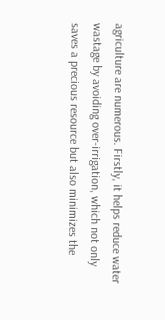agriculture are numerous. Firstly, it helps reduce water wastage by avoiding over-irrigation, which not only saves a precious resource but also minimizes the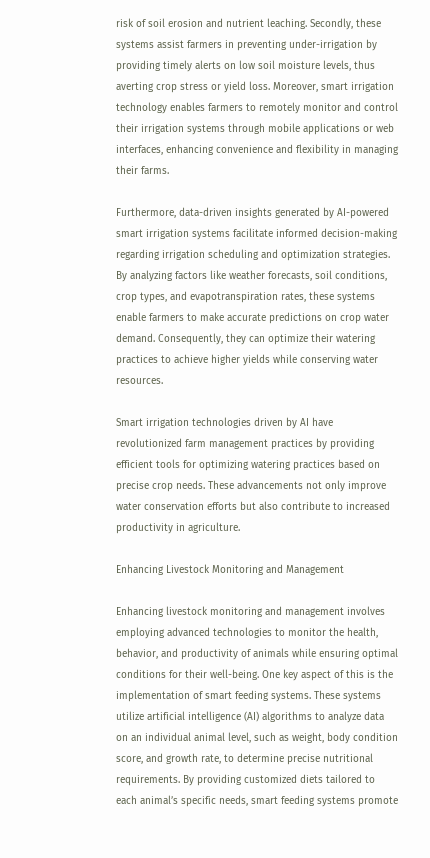risk of soil erosion and nutrient leaching. Secondly, these systems assist farmers in preventing under-irrigation by providing timely alerts on low soil moisture levels, thus averting crop stress or yield loss. Moreover, smart irrigation technology enables farmers to remotely monitor and control their irrigation systems through mobile applications or web interfaces, enhancing convenience and flexibility in managing their farms.

Furthermore, data-driven insights generated by AI-powered smart irrigation systems facilitate informed decision-making regarding irrigation scheduling and optimization strategies. By analyzing factors like weather forecasts, soil conditions, crop types, and evapotranspiration rates, these systems enable farmers to make accurate predictions on crop water demand. Consequently, they can optimize their watering practices to achieve higher yields while conserving water resources.

Smart irrigation technologies driven by AI have revolutionized farm management practices by providing efficient tools for optimizing watering practices based on precise crop needs. These advancements not only improve water conservation efforts but also contribute to increased productivity in agriculture.

Enhancing Livestock Monitoring and Management

Enhancing livestock monitoring and management involves employing advanced technologies to monitor the health, behavior, and productivity of animals while ensuring optimal conditions for their well-being. One key aspect of this is the implementation of smart feeding systems. These systems utilize artificial intelligence (AI) algorithms to analyze data on an individual animal level, such as weight, body condition score, and growth rate, to determine precise nutritional requirements. By providing customized diets tailored to each animal’s specific needs, smart feeding systems promote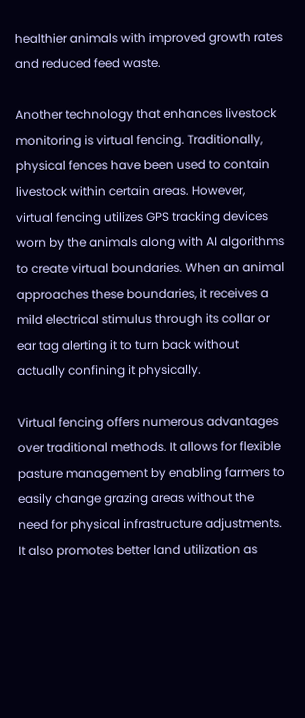healthier animals with improved growth rates and reduced feed waste.

Another technology that enhances livestock monitoring is virtual fencing. Traditionally, physical fences have been used to contain livestock within certain areas. However, virtual fencing utilizes GPS tracking devices worn by the animals along with AI algorithms to create virtual boundaries. When an animal approaches these boundaries, it receives a mild electrical stimulus through its collar or ear tag alerting it to turn back without actually confining it physically.

Virtual fencing offers numerous advantages over traditional methods. It allows for flexible pasture management by enabling farmers to easily change grazing areas without the need for physical infrastructure adjustments. It also promotes better land utilization as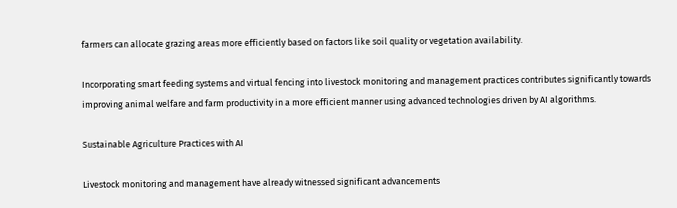farmers can allocate grazing areas more efficiently based on factors like soil quality or vegetation availability.

Incorporating smart feeding systems and virtual fencing into livestock monitoring and management practices contributes significantly towards improving animal welfare and farm productivity in a more efficient manner using advanced technologies driven by AI algorithms.

Sustainable Agriculture Practices with AI

Livestock monitoring and management have already witnessed significant advancements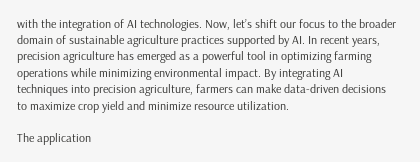with the integration of AI technologies. Now, let’s shift our focus to the broader domain of sustainable agriculture practices supported by AI. In recent years, precision agriculture has emerged as a powerful tool in optimizing farming operations while minimizing environmental impact. By integrating AI techniques into precision agriculture, farmers can make data-driven decisions to maximize crop yield and minimize resource utilization.

The application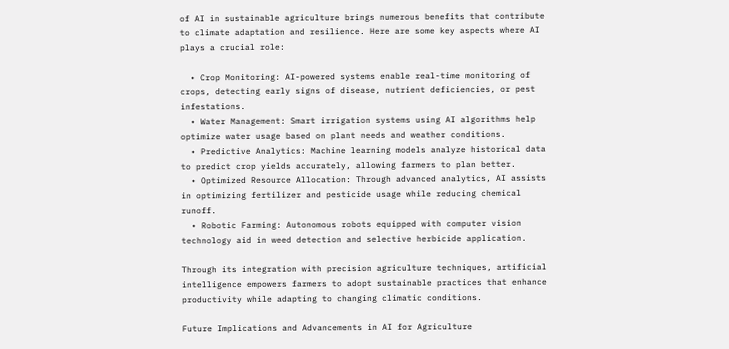of AI in sustainable agriculture brings numerous benefits that contribute to climate adaptation and resilience. Here are some key aspects where AI plays a crucial role:

  • Crop Monitoring: AI-powered systems enable real-time monitoring of crops, detecting early signs of disease, nutrient deficiencies, or pest infestations.
  • Water Management: Smart irrigation systems using AI algorithms help optimize water usage based on plant needs and weather conditions.
  • Predictive Analytics: Machine learning models analyze historical data to predict crop yields accurately, allowing farmers to plan better.
  • Optimized Resource Allocation: Through advanced analytics, AI assists in optimizing fertilizer and pesticide usage while reducing chemical runoff.
  • Robotic Farming: Autonomous robots equipped with computer vision technology aid in weed detection and selective herbicide application.

Through its integration with precision agriculture techniques, artificial intelligence empowers farmers to adopt sustainable practices that enhance productivity while adapting to changing climatic conditions.

Future Implications and Advancements in AI for Agriculture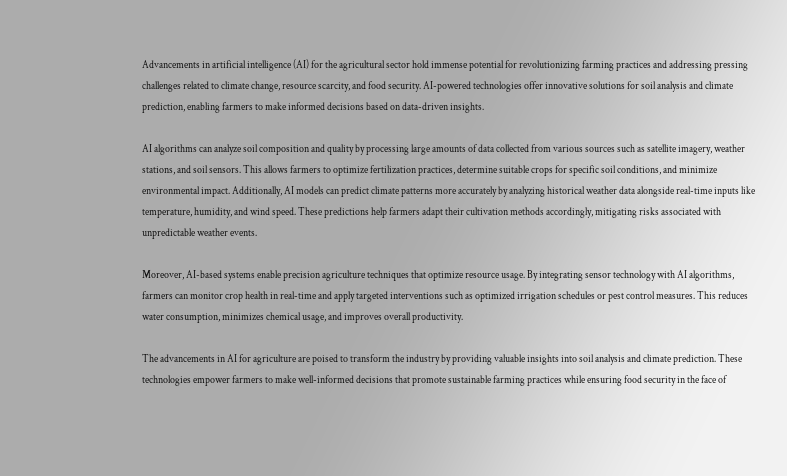Advancements in artificial intelligence (AI) for the agricultural sector hold immense potential for revolutionizing farming practices and addressing pressing challenges related to climate change, resource scarcity, and food security. AI-powered technologies offer innovative solutions for soil analysis and climate prediction, enabling farmers to make informed decisions based on data-driven insights.

AI algorithms can analyze soil composition and quality by processing large amounts of data collected from various sources such as satellite imagery, weather stations, and soil sensors. This allows farmers to optimize fertilization practices, determine suitable crops for specific soil conditions, and minimize environmental impact. Additionally, AI models can predict climate patterns more accurately by analyzing historical weather data alongside real-time inputs like temperature, humidity, and wind speed. These predictions help farmers adapt their cultivation methods accordingly, mitigating risks associated with unpredictable weather events.

Moreover, AI-based systems enable precision agriculture techniques that optimize resource usage. By integrating sensor technology with AI algorithms, farmers can monitor crop health in real-time and apply targeted interventions such as optimized irrigation schedules or pest control measures. This reduces water consumption, minimizes chemical usage, and improves overall productivity.

The advancements in AI for agriculture are poised to transform the industry by providing valuable insights into soil analysis and climate prediction. These technologies empower farmers to make well-informed decisions that promote sustainable farming practices while ensuring food security in the face of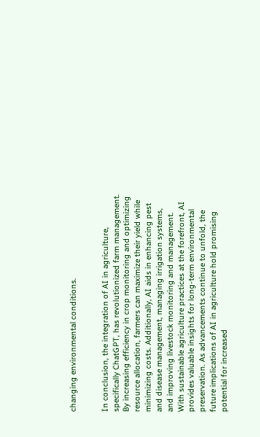changing environmental conditions.


In conclusion, the integration of AI in agriculture, specifically ChatGPT, has revolutionized farm management. By increasing efficiency in crop monitoring and optimizing resource allocation, farmers can maximize their yield while minimizing costs. Additionally, AI aids in enhancing pest and disease management, managing irrigation systems, and improving livestock monitoring and management. With sustainable agriculture practices at the forefront, AI provides valuable insights for long-term environmental preservation. As advancements continue to unfold, the future implications of AI in agriculture hold promising potential for increased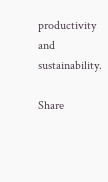productivity and sustainability.

Share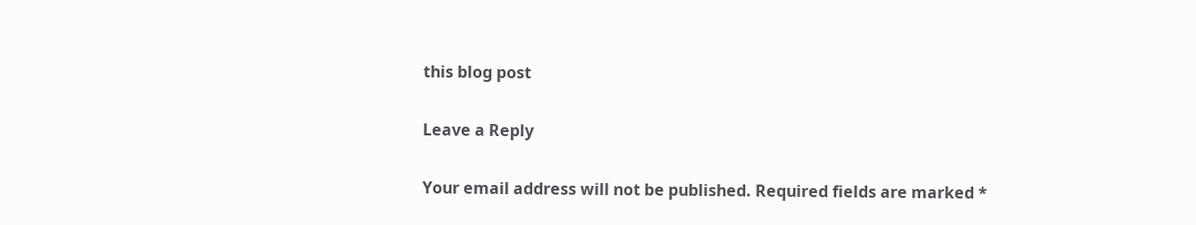this blog post

Leave a Reply

Your email address will not be published. Required fields are marked *